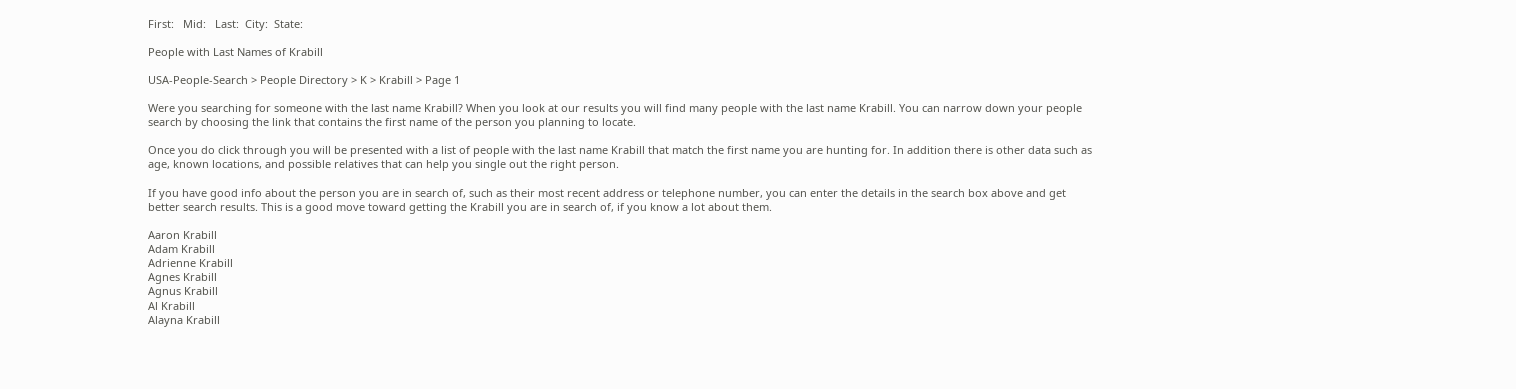First:   Mid:   Last:  City:  State:

People with Last Names of Krabill

USA-People-Search > People Directory > K > Krabill > Page 1

Were you searching for someone with the last name Krabill? When you look at our results you will find many people with the last name Krabill. You can narrow down your people search by choosing the link that contains the first name of the person you planning to locate.

Once you do click through you will be presented with a list of people with the last name Krabill that match the first name you are hunting for. In addition there is other data such as age, known locations, and possible relatives that can help you single out the right person.

If you have good info about the person you are in search of, such as their most recent address or telephone number, you can enter the details in the search box above and get better search results. This is a good move toward getting the Krabill you are in search of, if you know a lot about them.

Aaron Krabill
Adam Krabill
Adrienne Krabill
Agnes Krabill
Agnus Krabill
Al Krabill
Alayna Krabill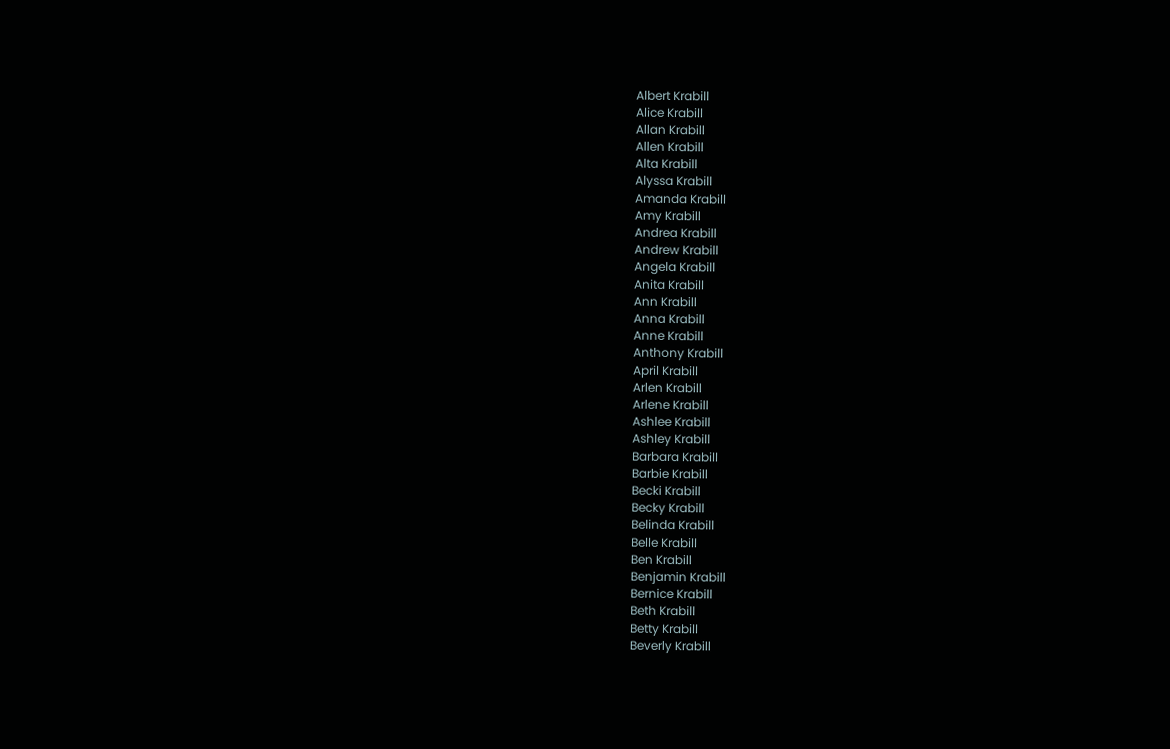Albert Krabill
Alice Krabill
Allan Krabill
Allen Krabill
Alta Krabill
Alyssa Krabill
Amanda Krabill
Amy Krabill
Andrea Krabill
Andrew Krabill
Angela Krabill
Anita Krabill
Ann Krabill
Anna Krabill
Anne Krabill
Anthony Krabill
April Krabill
Arlen Krabill
Arlene Krabill
Ashlee Krabill
Ashley Krabill
Barbara Krabill
Barbie Krabill
Becki Krabill
Becky Krabill
Belinda Krabill
Belle Krabill
Ben Krabill
Benjamin Krabill
Bernice Krabill
Beth Krabill
Betty Krabill
Beverly Krabill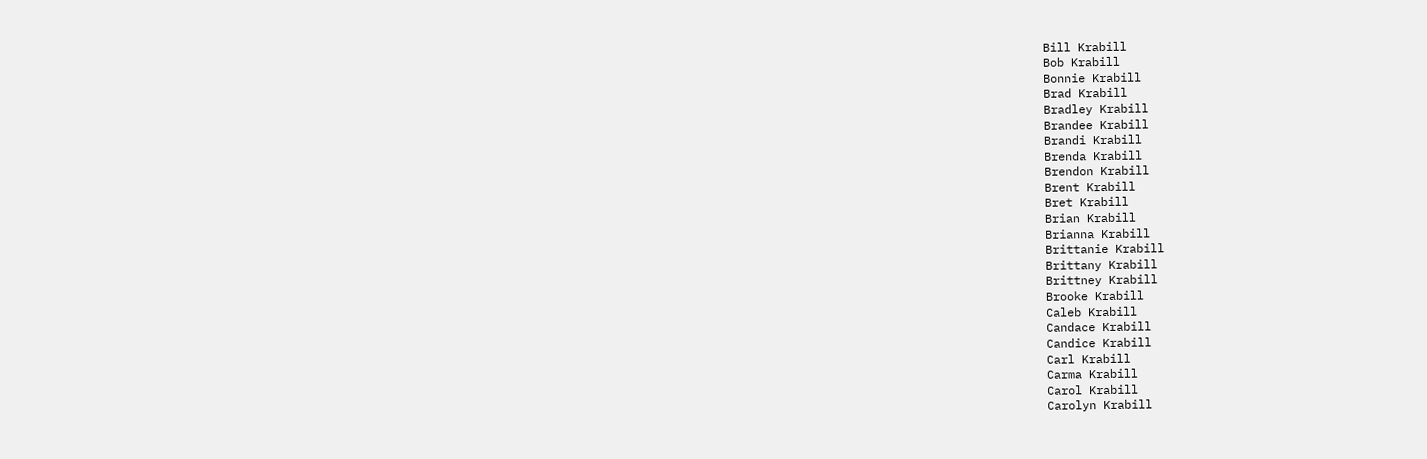Bill Krabill
Bob Krabill
Bonnie Krabill
Brad Krabill
Bradley Krabill
Brandee Krabill
Brandi Krabill
Brenda Krabill
Brendon Krabill
Brent Krabill
Bret Krabill
Brian Krabill
Brianna Krabill
Brittanie Krabill
Brittany Krabill
Brittney Krabill
Brooke Krabill
Caleb Krabill
Candace Krabill
Candice Krabill
Carl Krabill
Carma Krabill
Carol Krabill
Carolyn Krabill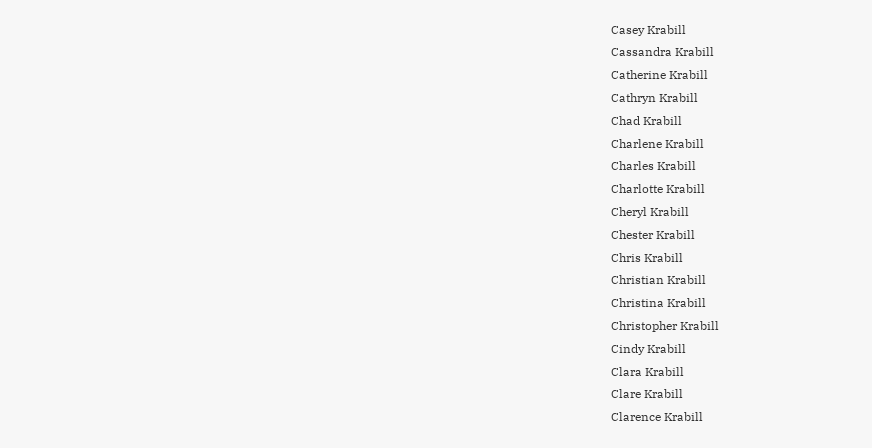Casey Krabill
Cassandra Krabill
Catherine Krabill
Cathryn Krabill
Chad Krabill
Charlene Krabill
Charles Krabill
Charlotte Krabill
Cheryl Krabill
Chester Krabill
Chris Krabill
Christian Krabill
Christina Krabill
Christopher Krabill
Cindy Krabill
Clara Krabill
Clare Krabill
Clarence Krabill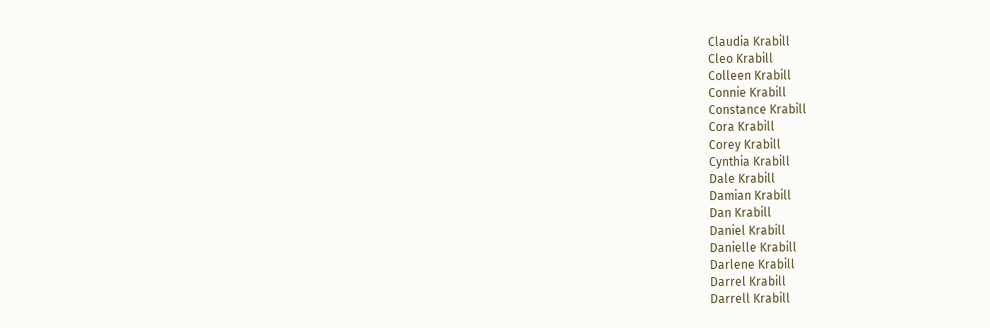Claudia Krabill
Cleo Krabill
Colleen Krabill
Connie Krabill
Constance Krabill
Cora Krabill
Corey Krabill
Cynthia Krabill
Dale Krabill
Damian Krabill
Dan Krabill
Daniel Krabill
Danielle Krabill
Darlene Krabill
Darrel Krabill
Darrell Krabill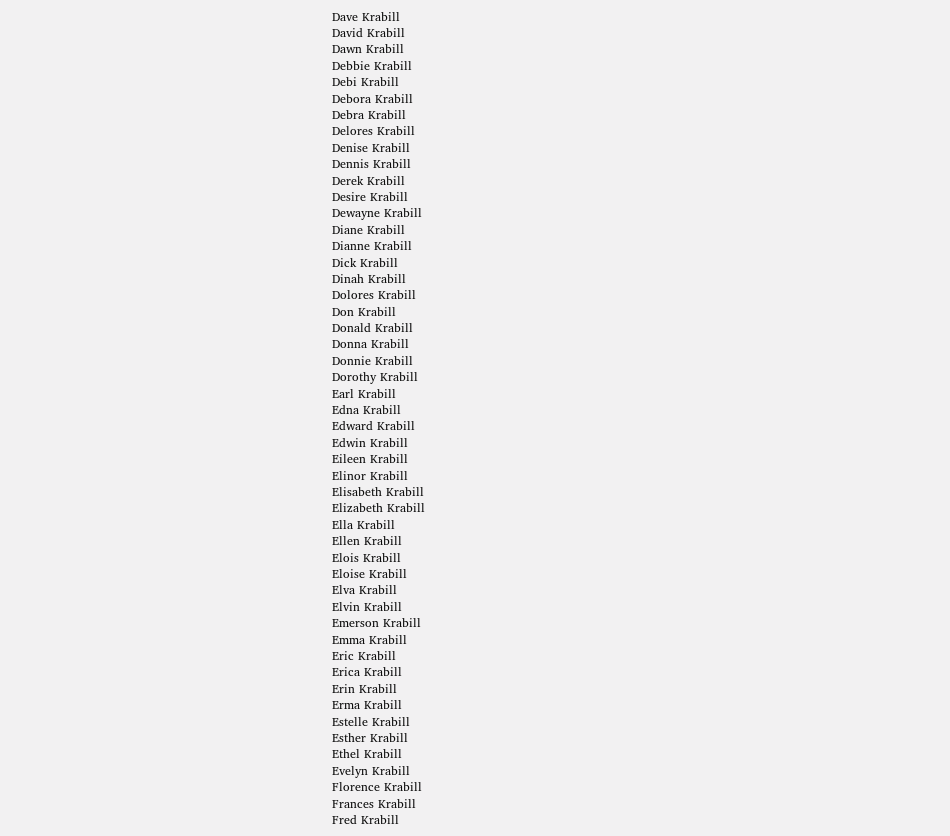Dave Krabill
David Krabill
Dawn Krabill
Debbie Krabill
Debi Krabill
Debora Krabill
Debra Krabill
Delores Krabill
Denise Krabill
Dennis Krabill
Derek Krabill
Desire Krabill
Dewayne Krabill
Diane Krabill
Dianne Krabill
Dick Krabill
Dinah Krabill
Dolores Krabill
Don Krabill
Donald Krabill
Donna Krabill
Donnie Krabill
Dorothy Krabill
Earl Krabill
Edna Krabill
Edward Krabill
Edwin Krabill
Eileen Krabill
Elinor Krabill
Elisabeth Krabill
Elizabeth Krabill
Ella Krabill
Ellen Krabill
Elois Krabill
Eloise Krabill
Elva Krabill
Elvin Krabill
Emerson Krabill
Emma Krabill
Eric Krabill
Erica Krabill
Erin Krabill
Erma Krabill
Estelle Krabill
Esther Krabill
Ethel Krabill
Evelyn Krabill
Florence Krabill
Frances Krabill
Fred Krabill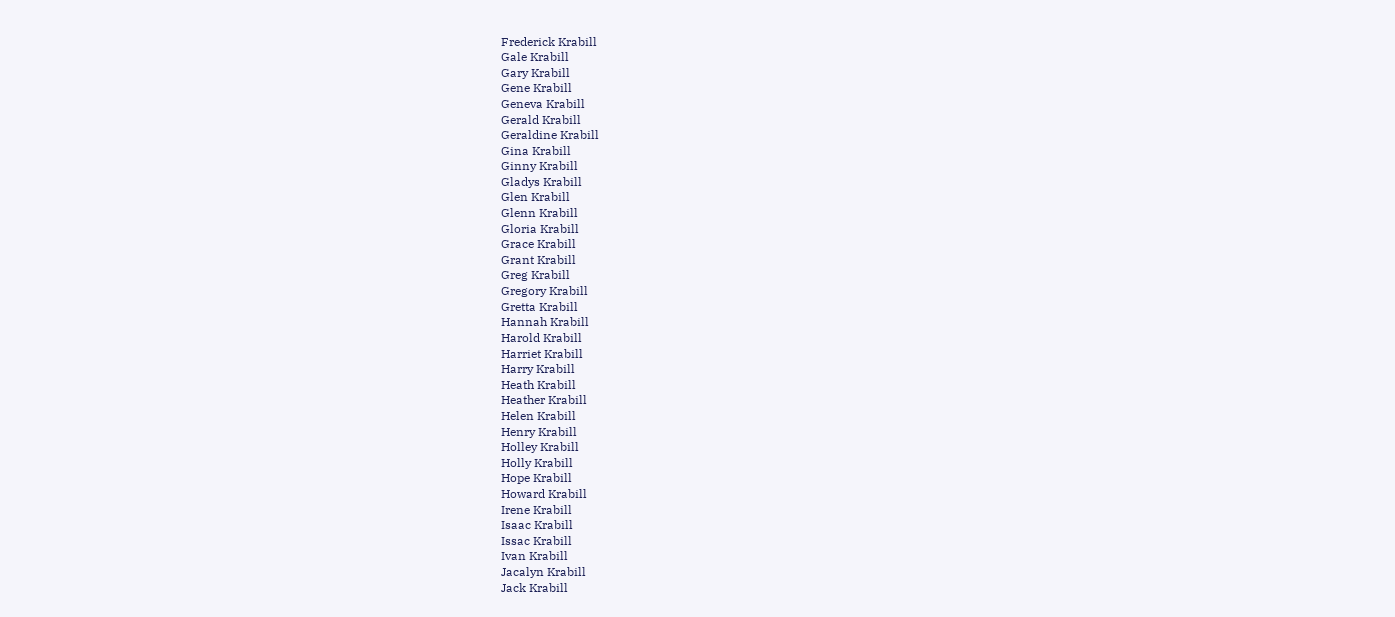Frederick Krabill
Gale Krabill
Gary Krabill
Gene Krabill
Geneva Krabill
Gerald Krabill
Geraldine Krabill
Gina Krabill
Ginny Krabill
Gladys Krabill
Glen Krabill
Glenn Krabill
Gloria Krabill
Grace Krabill
Grant Krabill
Greg Krabill
Gregory Krabill
Gretta Krabill
Hannah Krabill
Harold Krabill
Harriet Krabill
Harry Krabill
Heath Krabill
Heather Krabill
Helen Krabill
Henry Krabill
Holley Krabill
Holly Krabill
Hope Krabill
Howard Krabill
Irene Krabill
Isaac Krabill
Issac Krabill
Ivan Krabill
Jacalyn Krabill
Jack Krabill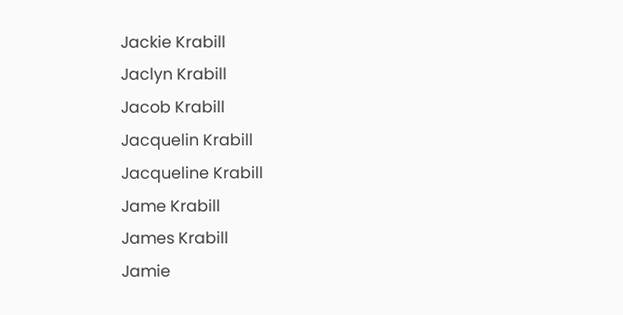Jackie Krabill
Jaclyn Krabill
Jacob Krabill
Jacquelin Krabill
Jacqueline Krabill
Jame Krabill
James Krabill
Jamie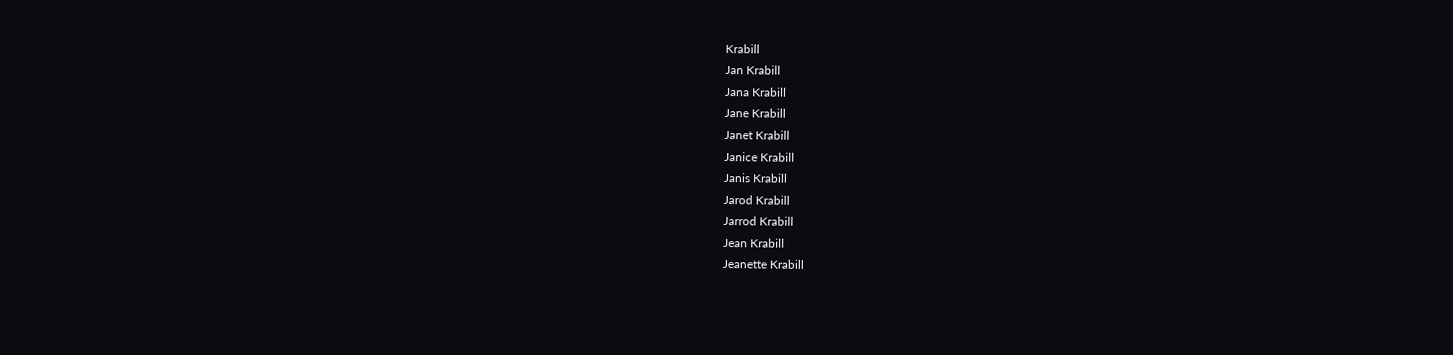Krabill
Jan Krabill
Jana Krabill
Jane Krabill
Janet Krabill
Janice Krabill
Janis Krabill
Jarod Krabill
Jarrod Krabill
Jean Krabill
Jeanette Krabill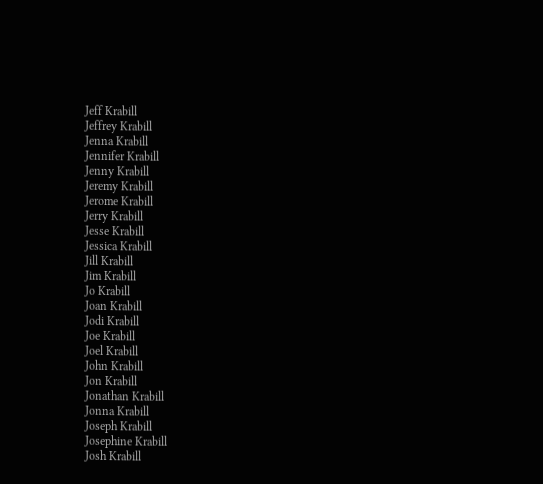Jeff Krabill
Jeffrey Krabill
Jenna Krabill
Jennifer Krabill
Jenny Krabill
Jeremy Krabill
Jerome Krabill
Jerry Krabill
Jesse Krabill
Jessica Krabill
Jill Krabill
Jim Krabill
Jo Krabill
Joan Krabill
Jodi Krabill
Joe Krabill
Joel Krabill
John Krabill
Jon Krabill
Jonathan Krabill
Jonna Krabill
Joseph Krabill
Josephine Krabill
Josh Krabill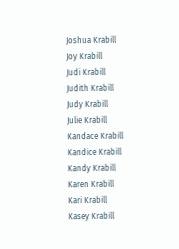Joshua Krabill
Joy Krabill
Judi Krabill
Judith Krabill
Judy Krabill
Julie Krabill
Kandace Krabill
Kandice Krabill
Kandy Krabill
Karen Krabill
Kari Krabill
Kasey Krabill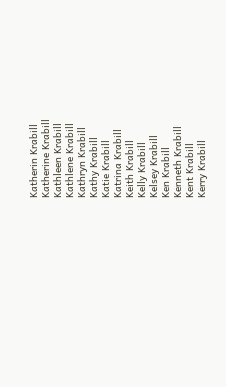Katherin Krabill
Katherine Krabill
Kathleen Krabill
Kathlene Krabill
Kathryn Krabill
Kathy Krabill
Katie Krabill
Katrina Krabill
Keith Krabill
Kelly Krabill
Kelsey Krabill
Ken Krabill
Kenneth Krabill
Kent Krabill
Kerry Krabill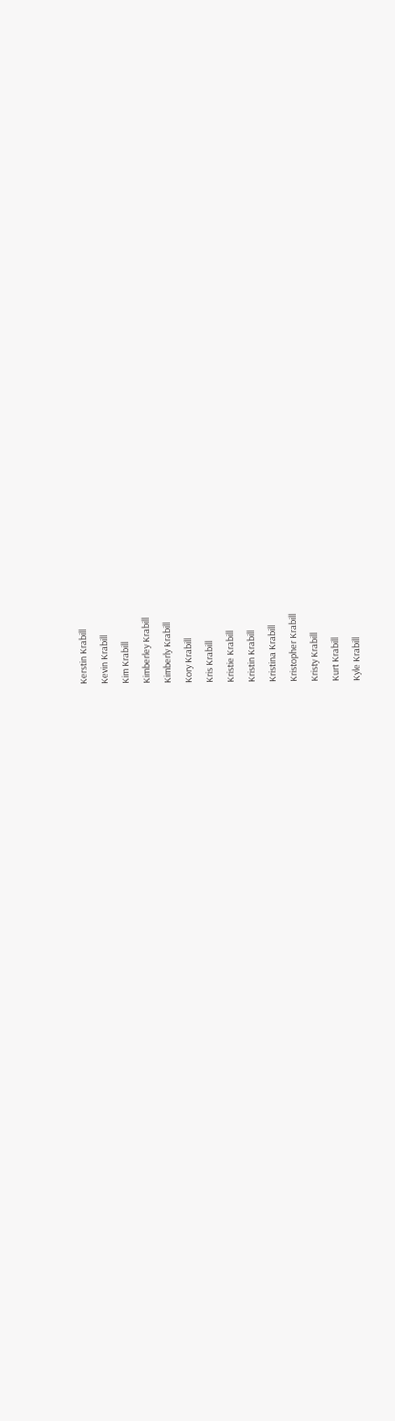Kerstin Krabill
Kevin Krabill
Kim Krabill
Kimberley Krabill
Kimberly Krabill
Kory Krabill
Kris Krabill
Kristie Krabill
Kristin Krabill
Kristina Krabill
Kristopher Krabill
Kristy Krabill
Kurt Krabill
Kyle Krabill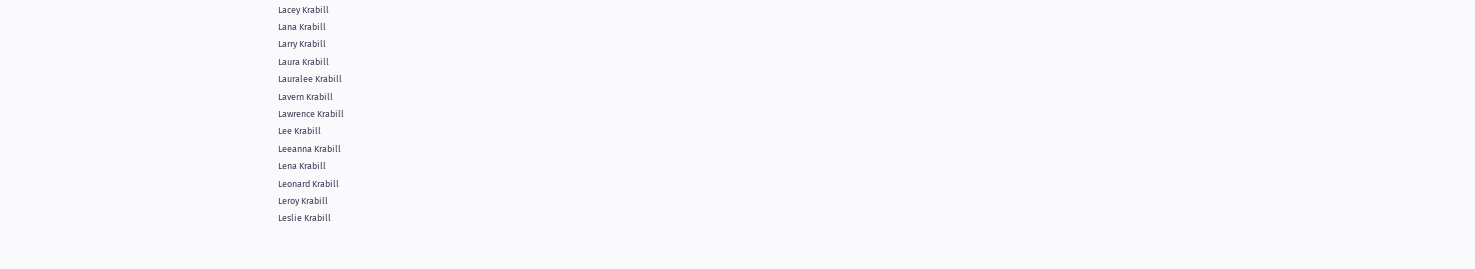Lacey Krabill
Lana Krabill
Larry Krabill
Laura Krabill
Lauralee Krabill
Lavern Krabill
Lawrence Krabill
Lee Krabill
Leeanna Krabill
Lena Krabill
Leonard Krabill
Leroy Krabill
Leslie Krabill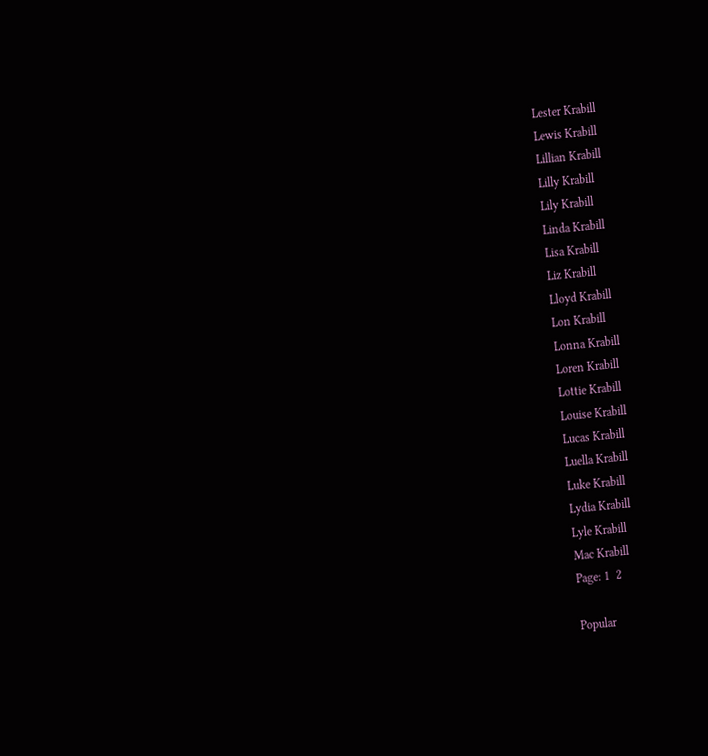Lester Krabill
Lewis Krabill
Lillian Krabill
Lilly Krabill
Lily Krabill
Linda Krabill
Lisa Krabill
Liz Krabill
Lloyd Krabill
Lon Krabill
Lonna Krabill
Loren Krabill
Lottie Krabill
Louise Krabill
Lucas Krabill
Luella Krabill
Luke Krabill
Lydia Krabill
Lyle Krabill
Mac Krabill
Page: 1  2

Popular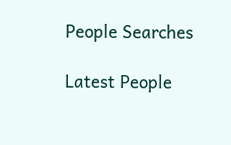People Searches

Latest People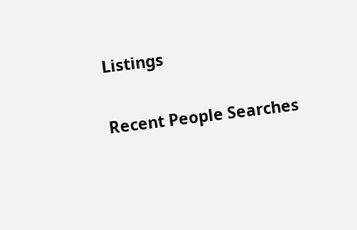Listings

Recent People Searches